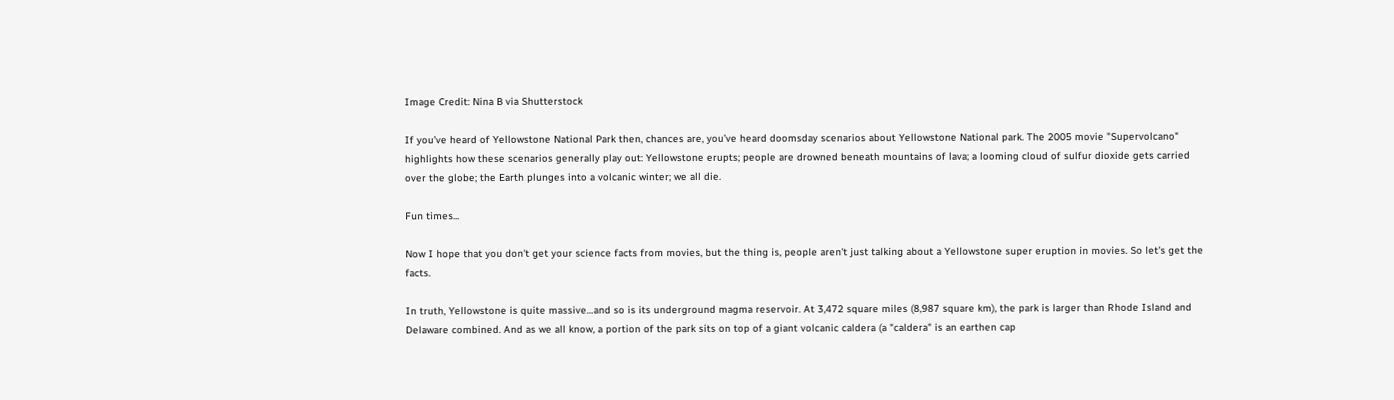Image Credit: Nina B via Shutterstock

If you’ve heard of Yellowstone National Park then, chances are, you’ve heard doomsday scenarios about Yellowstone National park. The 2005 movie "Supervolcano" highlights how these scenarios generally play out: Yellowstone erupts; people are drowned beneath mountains of lava; a looming cloud of sulfur dioxide gets carried over the globe; the Earth plunges into a volcanic winter; we all die.

Fun times...

Now I hope that you don't get your science facts from movies, but the thing is, people aren't just talking about a Yellowstone super eruption in movies. So let's get the facts.

In truth, Yellowstone is quite massive…and so is its underground magma reservoir. At 3,472 square miles (8,987 square km), the park is larger than Rhode Island and Delaware combined. And as we all know, a portion of the park sits on top of a giant volcanic caldera (a "caldera" is an earthen cap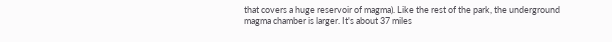that covers a huge reservoir of magma). Like the rest of the park, the underground magma chamber is larger. It's about 37 miles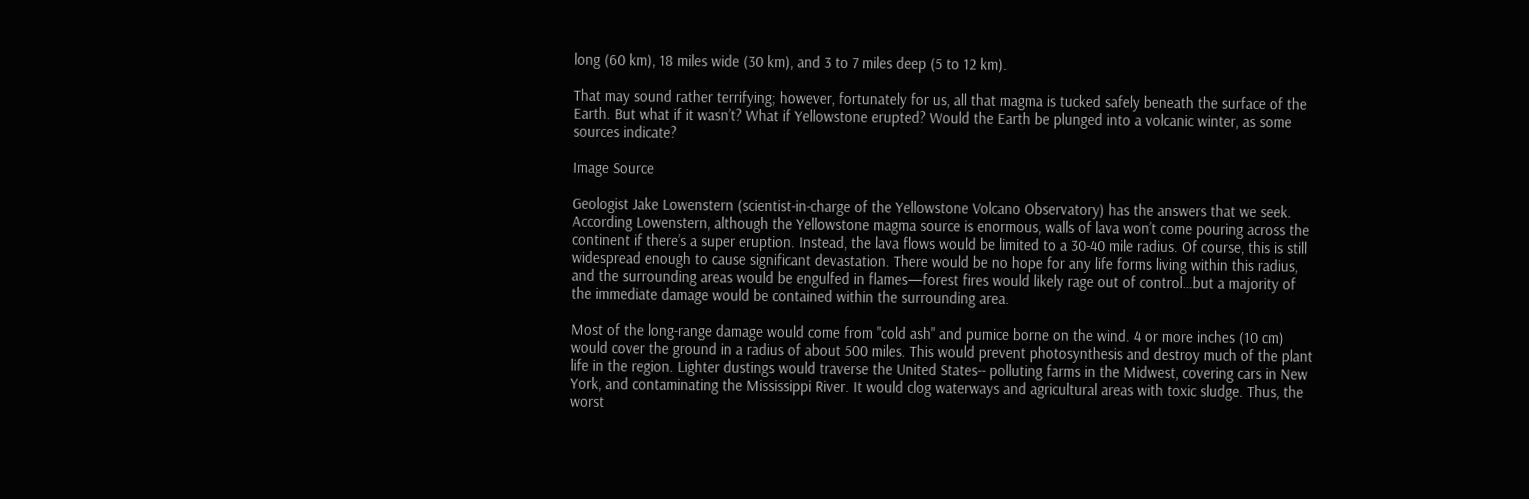long (60 km), 18 miles wide (30 km), and 3 to 7 miles deep (5 to 12 km).

That may sound rather terrifying; however, fortunately for us, all that magma is tucked safely beneath the surface of the Earth. But what if it wasn’t? What if Yellowstone erupted? Would the Earth be plunged into a volcanic winter, as some sources indicate?

Image Source

Geologist Jake Lowenstern (scientist-in-charge of the Yellowstone Volcano Observatory) has the answers that we seek. According Lowenstern, although the Yellowstone magma source is enormous, walls of lava won’t come pouring across the continent if there’s a super eruption. Instead, the lava flows would be limited to a 30-40 mile radius. Of course, this is still widespread enough to cause significant devastation. There would be no hope for any life forms living within this radius, and the surrounding areas would be engulfed in flames—forest fires would likely rage out of control…but a majority of the immediate damage would be contained within the surrounding area.

Most of the long-range damage would come from "cold ash" and pumice borne on the wind. 4 or more inches (10 cm) would cover the ground in a radius of about 500 miles. This would prevent photosynthesis and destroy much of the plant life in the region. Lighter dustings would traverse the United States-- polluting farms in the Midwest, covering cars in New York, and contaminating the Mississippi River. It would clog waterways and agricultural areas with toxic sludge. Thus, the worst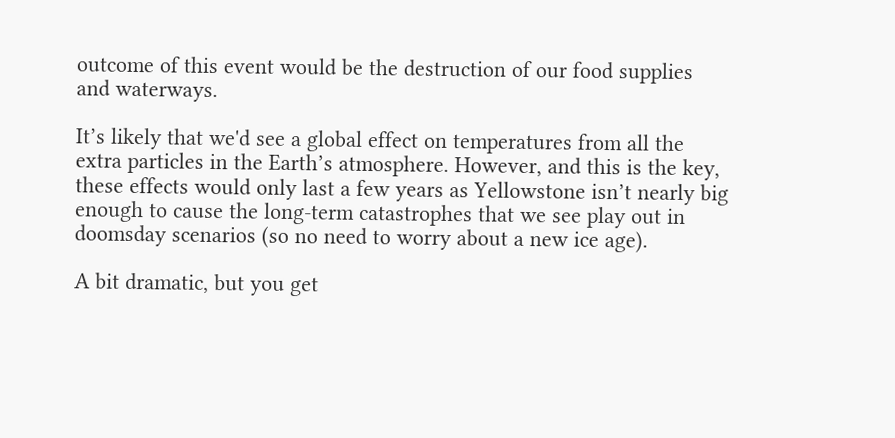outcome of this event would be the destruction of our food supplies and waterways.

It’s likely that we'd see a global effect on temperatures from all the extra particles in the Earth’s atmosphere. However, and this is the key, these effects would only last a few years as Yellowstone isn’t nearly big enough to cause the long-term catastrophes that we see play out in doomsday scenarios (so no need to worry about a new ice age).

A bit dramatic, but you get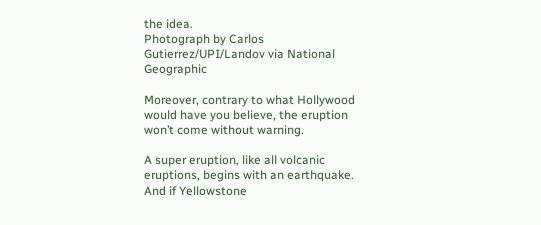the idea.
Photograph by Carlos Gutierrez/UPI/Landov via National Geographic

Moreover, contrary to what Hollywood would have you believe, the eruption won’t come without warning.

A super eruption, like all volcanic eruptions, begins with an earthquake. And if Yellowstone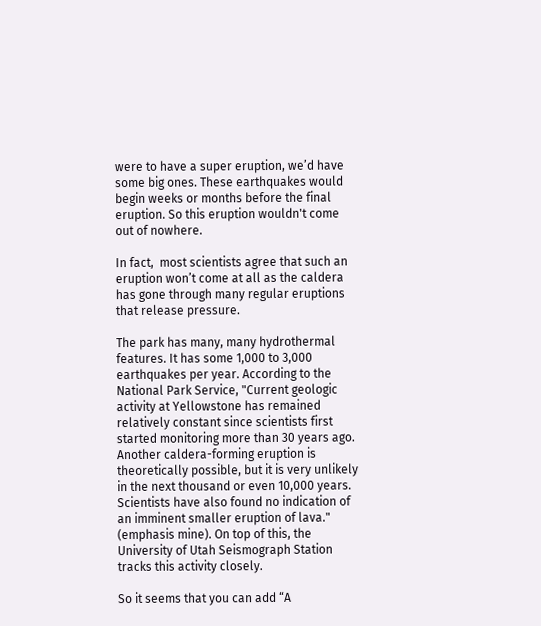were to have a super eruption, we’d have some big ones. These earthquakes would begin weeks or months before the final eruption. So this eruption wouldn't come out of nowhere.

In fact,  most scientists agree that such an eruption won’t come at all as the caldera has gone through many regular eruptions that release pressure.

The park has many, many hydrothermal features. It has some 1,000 to 3,000 earthquakes per year. According to the National Park Service, "Current geologic activity at Yellowstone has remained relatively constant since scientists first started monitoring more than 30 years ago. Another caldera-forming eruption is theoretically possible, but it is very unlikely in the next thousand or even 10,000 years. Scientists have also found no indication of an imminent smaller eruption of lava." (emphasis mine). On top of this, the University of Utah Seismograph Station tracks this activity closely.

So it seems that you can add “A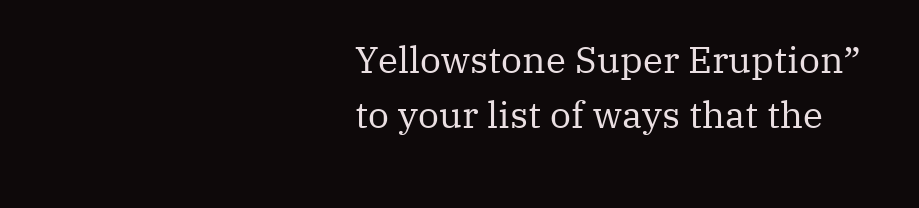Yellowstone Super Eruption” to your list of ways that the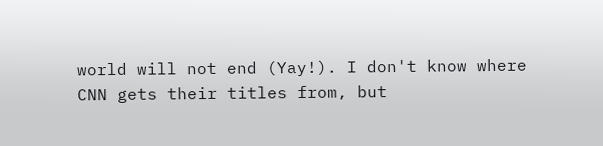world will not end (Yay!). I don't know where CNN gets their titles from, but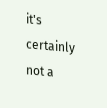it's certainly not a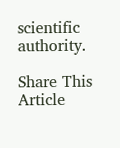scientific authority.

Share This Article